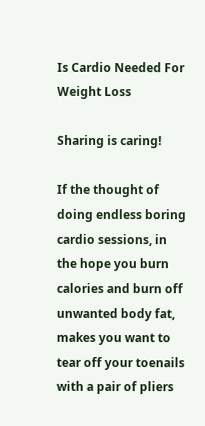Is Cardio Needed For Weight Loss

Sharing is caring!

If the thought of doing endless boring cardio sessions, in the hope you burn calories and burn off unwanted body fat, makes you want to tear off your toenails with a pair of pliers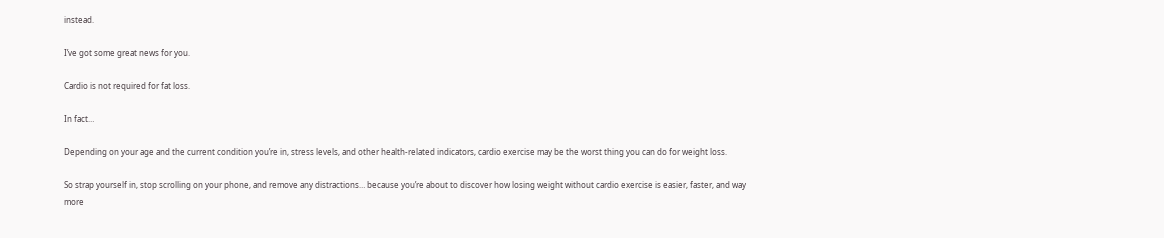instead.

I’ve got some great news for you.

Cardio is not required for fat loss.

In fact…

Depending on your age and the current condition you’re in, stress levels, and other health-related indicators, cardio exercise may be the worst thing you can do for weight loss.

So strap yourself in, stop scrolling on your phone, and remove any distractions… because you’re about to discover how losing weight without cardio exercise is easier, faster, and way more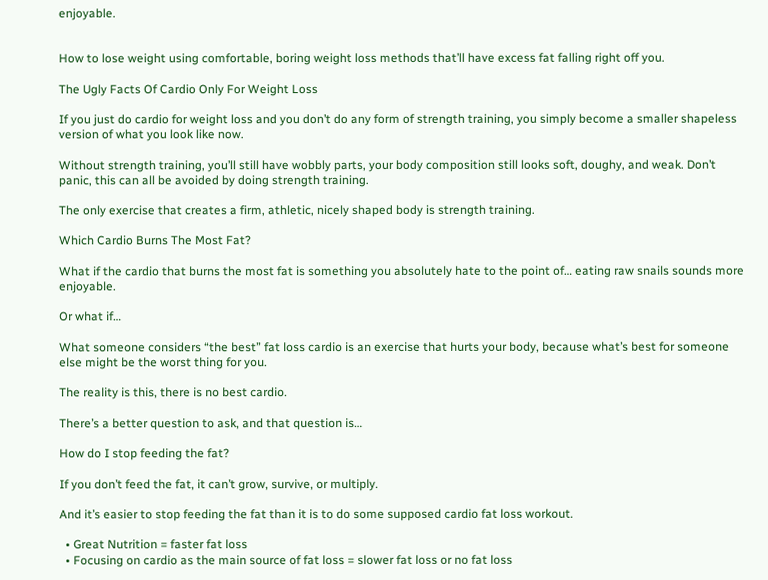enjoyable.


How to lose weight using comfortable, boring weight loss methods that’ll have excess fat falling right off you.

The Ugly Facts Of Cardio Only For Weight Loss

If you just do cardio for weight loss and you don’t do any form of strength training, you simply become a smaller shapeless version of what you look like now.

Without strength training, you’ll still have wobbly parts, your body composition still looks soft, doughy, and weak. Don’t panic, this can all be avoided by doing strength training.

The only exercise that creates a firm, athletic, nicely shaped body is strength training.

Which Cardio Burns The Most Fat?

What if the cardio that burns the most fat is something you absolutely hate to the point of… eating raw snails sounds more enjoyable.

Or what if…

What someone considers “the best” fat loss cardio is an exercise that hurts your body, because what’s best for someone else might be the worst thing for you.

The reality is this, there is no best cardio.

There’s a better question to ask, and that question is…

How do I stop feeding the fat?

If you don’t feed the fat, it can’t grow, survive, or multiply.

And it’s easier to stop feeding the fat than it is to do some supposed cardio fat loss workout.

  • Great Nutrition = faster fat loss
  • Focusing on cardio as the main source of fat loss = slower fat loss or no fat loss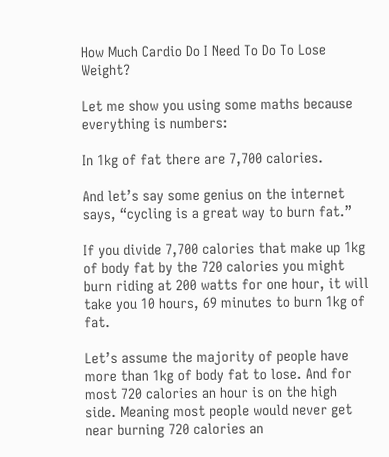How Much Cardio Do I Need To Do To Lose Weight?

Let me show you using some maths because everything is numbers:

In 1kg of fat there are 7,700 calories.

And let’s say some genius on the internet says, “cycling is a great way to burn fat.”

If you divide 7,700 calories that make up 1kg of body fat by the 720 calories you might burn riding at 200 watts for one hour, it will take you 10 hours, 69 minutes to burn 1kg of fat.

Let’s assume the majority of people have more than 1kg of body fat to lose. And for most 720 calories an hour is on the high side. Meaning most people would never get near burning 720 calories an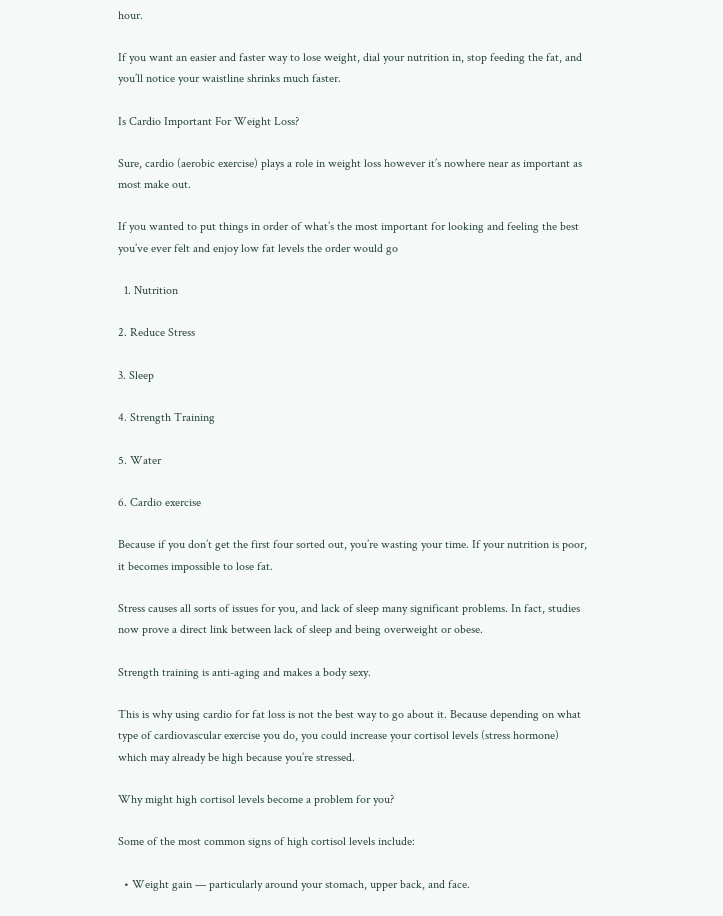hour.

If you want an easier and faster way to lose weight, dial your nutrition in, stop feeding the fat, and you’ll notice your waistline shrinks much faster.

Is Cardio Important For Weight Loss?

Sure, cardio (aerobic exercise) plays a role in weight loss however it’s nowhere near as important as most make out.

If you wanted to put things in order of what’s the most important for looking and feeling the best you’ve ever felt and enjoy low fat levels the order would go

  1. Nutrition

2. Reduce Stress

3. Sleep

4. Strength Training

5. Water

6. Cardio exercise

Because if you don’t get the first four sorted out, you’re wasting your time. If your nutrition is poor, it becomes impossible to lose fat.

Stress causes all sorts of issues for you, and lack of sleep many significant problems. In fact, studies now prove a direct link between lack of sleep and being overweight or obese.

Strength training is anti-aging and makes a body sexy.

This is why using cardio for fat loss is not the best way to go about it. Because depending on what type of cardiovascular exercise you do, you could increase your cortisol levels (stress hormone) which may already be high because you’re stressed.

Why might high cortisol levels become a problem for you?

Some of the most common signs of high cortisol levels include:

  • Weight gain — particularly around your stomach, upper back, and face.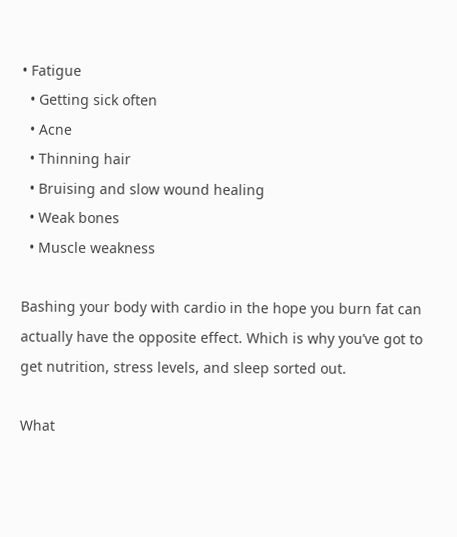• Fatigue
  • Getting sick often
  • Acne
  • Thinning hair
  • Bruising and slow wound healing
  • Weak bones
  • Muscle weakness

Bashing your body with cardio in the hope you burn fat can actually have the opposite effect. Which is why you’ve got to get nutrition, stress levels, and sleep sorted out.

What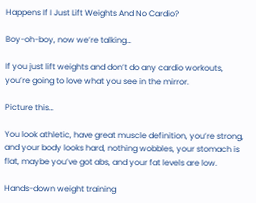Happens If I Just Lift Weights And No Cardio?

Boy-oh-boy, now we’re talking…

If you just lift weights and don’t do any cardio workouts, you’re going to love what you see in the mirror.

Picture this…

You look athletic, have great muscle definition, you’re strong, and your body looks hard, nothing wobbles, your stomach is flat, maybe you’ve got abs, and your fat levels are low.

Hands-down weight training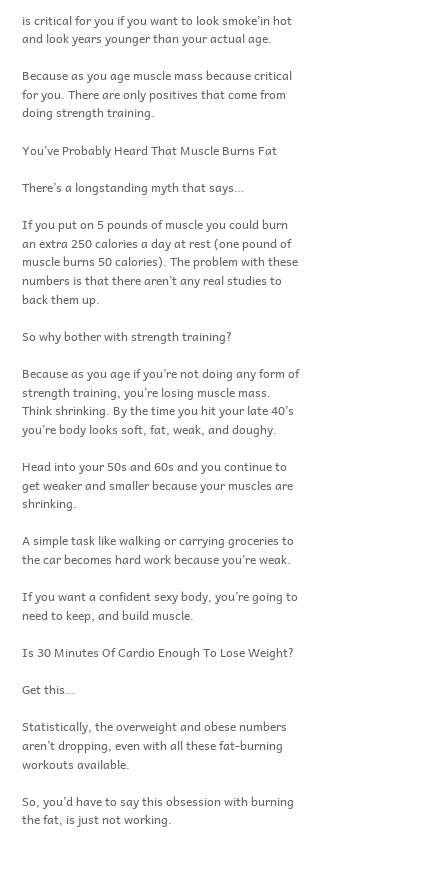is critical for you if you want to look smoke’in hot and look years younger than your actual age.

Because as you age muscle mass because critical for you. There are only positives that come from doing strength training.

You’ve Probably Heard That Muscle Burns Fat

There’s a longstanding myth that says…

If you put on 5 pounds of muscle you could burn an extra 250 calories a day at rest (one pound of muscle burns 50 calories). The problem with these numbers is that there aren’t any real studies to back them up.

So why bother with strength training?

Because as you age if you’re not doing any form of strength training, you’re losing muscle mass. Think shrinking. By the time you hit your late 40’s you’re body looks soft, fat, weak, and doughy.

Head into your 50s and 60s and you continue to get weaker and smaller because your muscles are shrinking.

A simple task like walking or carrying groceries to the car becomes hard work because you’re weak.

If you want a confident sexy body, you’re going to need to keep, and build muscle.

Is 30 Minutes Of Cardio Enough To Lose Weight?

Get this…

Statistically, the overweight and obese numbers aren’t dropping, even with all these fat-burning workouts available.

So, you’d have to say this obsession with burning the fat, is just not working.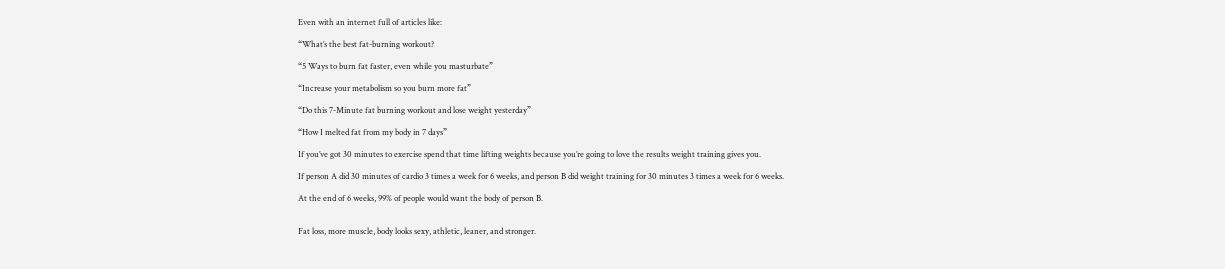Even with an internet full of articles like:

“What’s the best fat-burning workout?

“5 Ways to burn fat faster, even while you masturbate”

“Increase your metabolism so you burn more fat”

“Do this 7-Minute fat burning workout and lose weight yesterday”

“How I melted fat from my body in 7 days”

If you’ve got 30 minutes to exercise spend that time lifting weights because you’re going to love the results weight training gives you.

If person A did 30 minutes of cardio 3 times a week for 6 weeks, and person B did weight training for 30 minutes 3 times a week for 6 weeks.

At the end of 6 weeks, 99% of people would want the body of person B.


Fat loss, more muscle, body looks sexy, athletic, leaner, and stronger.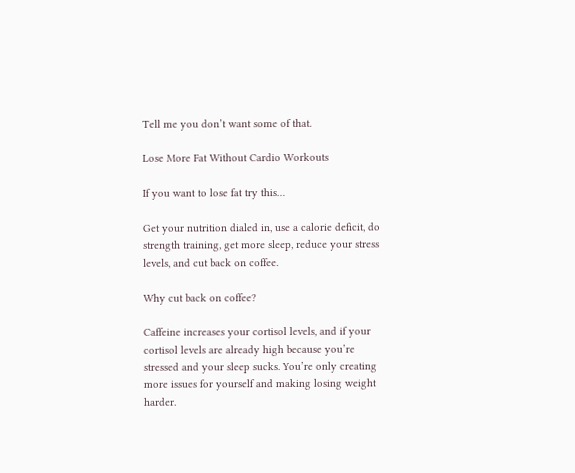Tell me you don’t want some of that.

Lose More Fat Without Cardio Workouts

If you want to lose fat try this…

Get your nutrition dialed in, use a calorie deficit, do strength training, get more sleep, reduce your stress levels, and cut back on coffee.

Why cut back on coffee?

Caffeine increases your cortisol levels, and if your cortisol levels are already high because you’re stressed and your sleep sucks. You’re only creating more issues for yourself and making losing weight harder.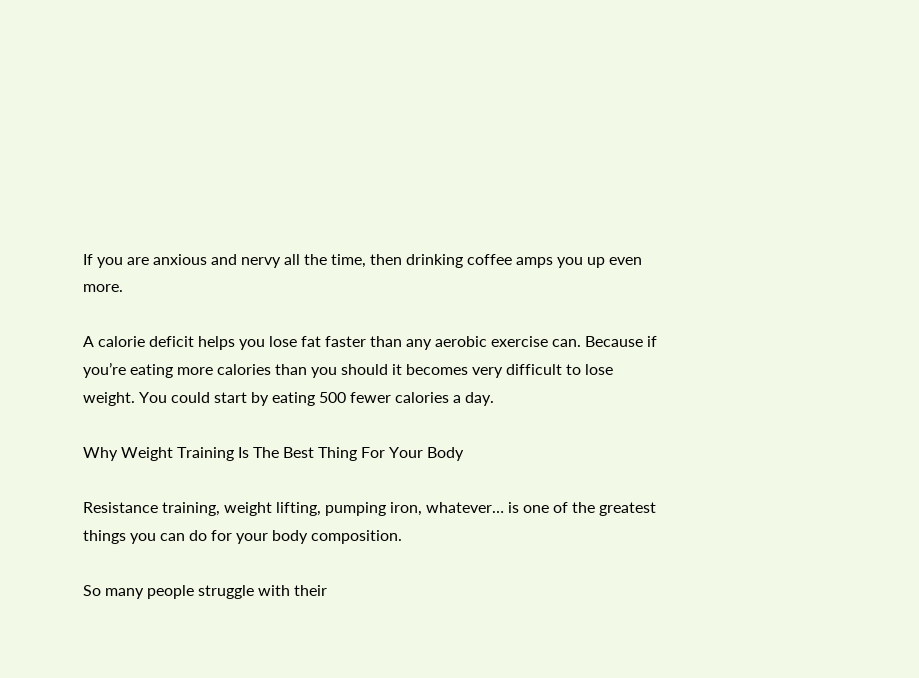If you are anxious and nervy all the time, then drinking coffee amps you up even more.

A calorie deficit helps you lose fat faster than any aerobic exercise can. Because if you’re eating more calories than you should it becomes very difficult to lose weight. You could start by eating 500 fewer calories a day.

Why Weight Training Is The Best Thing For Your Body

Resistance training, weight lifting, pumping iron, whatever… is one of the greatest things you can do for your body composition.

So many people struggle with their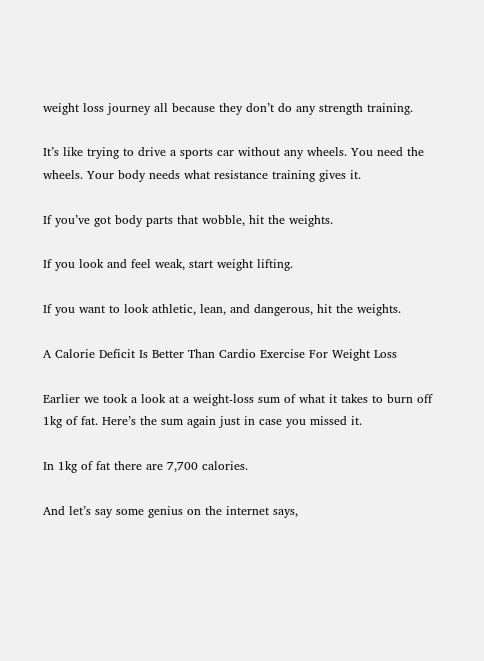weight loss journey all because they don’t do any strength training.

It’s like trying to drive a sports car without any wheels. You need the wheels. Your body needs what resistance training gives it.

If you’ve got body parts that wobble, hit the weights.

If you look and feel weak, start weight lifting.

If you want to look athletic, lean, and dangerous, hit the weights.

A Calorie Deficit Is Better Than Cardio Exercise For Weight Loss

Earlier we took a look at a weight-loss sum of what it takes to burn off 1kg of fat. Here’s the sum again just in case you missed it.

In 1kg of fat there are 7,700 calories.

And let’s say some genius on the internet says,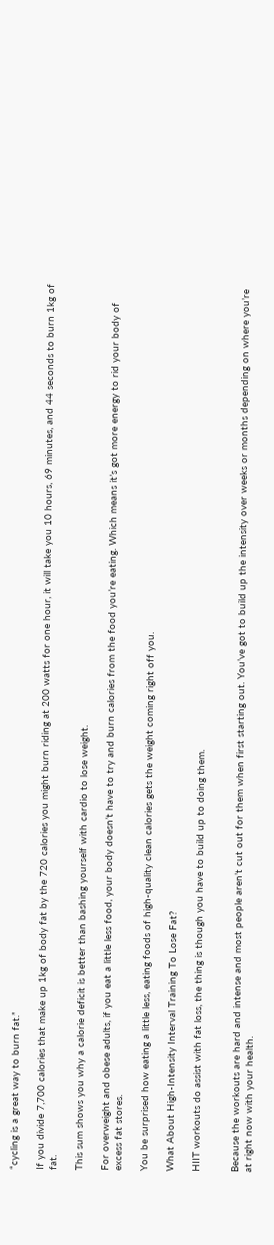“cycling is a great way to burn fat.”

If you divide 7,700 calories that make up 1kg of body fat by the 720 calories you might burn riding at 200 watts for one hour, it will take you 10 hours, 69 minutes, and 44 seconds to burn 1kg of fat.

This sum shows you why a calorie deficit is better than bashing yourself with cardio to lose weight.

For overweight and obese adults, if you eat a little less food, your body doesn’t have to try and burn calories from the food you’re eating. Which means it’s got more energy to rid your body of excess fat stores.

You be surprised how eating a little less, eating foods of high-quality clean calories gets the weight coming right off you.

What About High-Intensity Interval Training To Lose Fat?

HIIT workouts do assist with fat loss, the thing is though you have to build up to doing them.


Because the workouts are hard and intense and most people aren’t cut out for them when first starting out. You’ve got to build up the intensity over weeks or months depending on where you’re at right now with your health.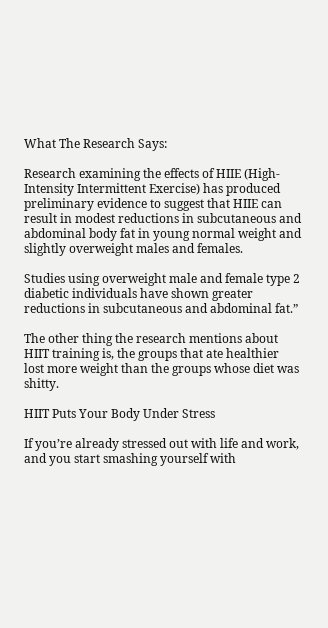What The Research Says:

Research examining the effects of HIIE (High-Intensity Intermittent Exercise) has produced preliminary evidence to suggest that HIIE can result in modest reductions in subcutaneous and abdominal body fat in young normal weight and slightly overweight males and females.

Studies using overweight male and female type 2 diabetic individuals have shown greater reductions in subcutaneous and abdominal fat.”

The other thing the research mentions about HIIT training is, the groups that ate healthier lost more weight than the groups whose diet was shitty.

HIIT Puts Your Body Under Stress

If you’re already stressed out with life and work, and you start smashing yourself with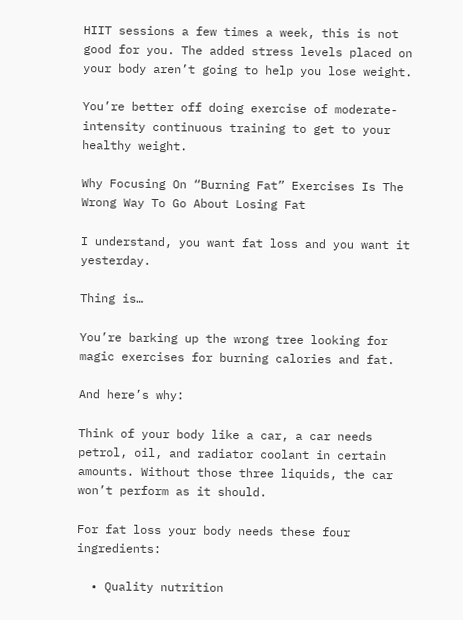HIIT sessions a few times a week, this is not good for you. The added stress levels placed on your body aren’t going to help you lose weight.

You’re better off doing exercise of moderate-intensity continuous training to get to your healthy weight.

Why Focusing On “Burning Fat” Exercises Is The Wrong Way To Go About Losing Fat

I understand, you want fat loss and you want it yesterday.

Thing is…

You’re barking up the wrong tree looking for magic exercises for burning calories and fat.

And here’s why:

Think of your body like a car, a car needs petrol, oil, and radiator coolant in certain amounts. Without those three liquids, the car won’t perform as it should.

For fat loss your body needs these four ingredients:

  • Quality nutrition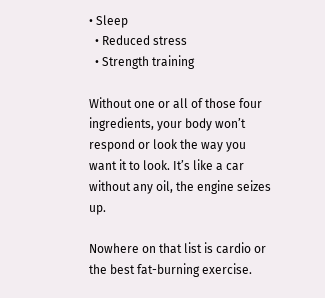• Sleep
  • Reduced stress
  • Strength training

Without one or all of those four ingredients, your body won’t respond or look the way you want it to look. It’s like a car without any oil, the engine seizes up.

Nowhere on that list is cardio or the best fat-burning exercise.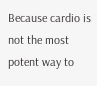Because cardio is not the most potent way to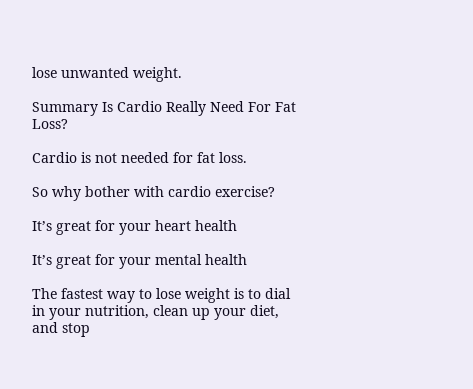lose unwanted weight.

Summary Is Cardio Really Need For Fat Loss?

Cardio is not needed for fat loss.

So why bother with cardio exercise?

It’s great for your heart health

It’s great for your mental health

The fastest way to lose weight is to dial in your nutrition, clean up your diet, and stop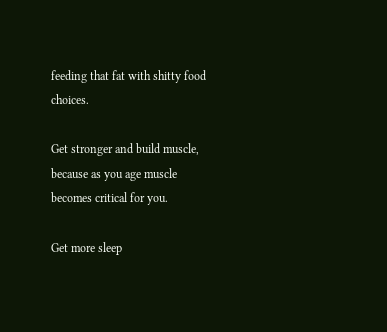feeding that fat with shitty food choices.

Get stronger and build muscle, because as you age muscle becomes critical for you.

Get more sleep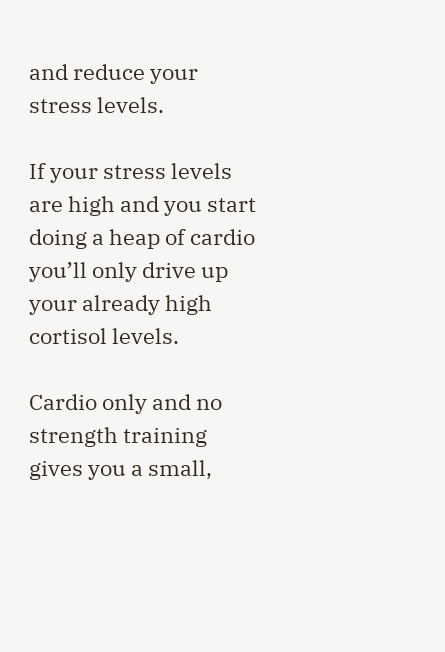and reduce your stress levels.

If your stress levels are high and you start doing a heap of cardio you’ll only drive up your already high cortisol levels.

Cardio only and no strength training gives you a small,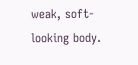weak, soft-looking body.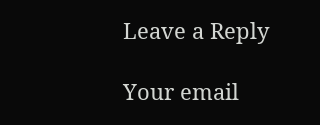Leave a Reply

Your email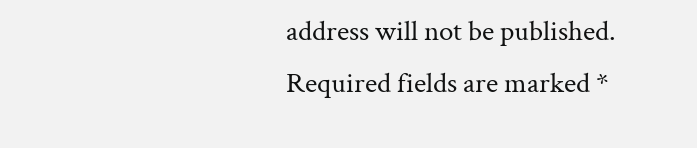address will not be published. Required fields are marked *